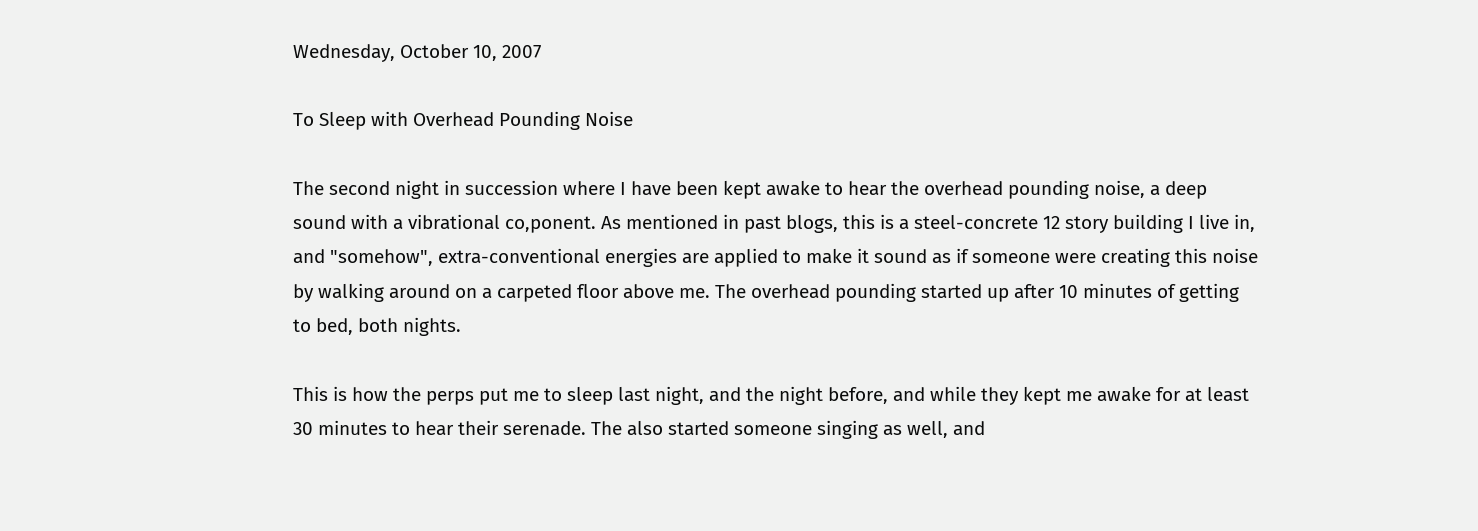Wednesday, October 10, 2007

To Sleep with Overhead Pounding Noise

The second night in succession where I have been kept awake to hear the overhead pounding noise, a deep sound with a vibrational co,ponent. As mentioned in past blogs, this is a steel-concrete 12 story building I live in, and "somehow", extra-conventional energies are applied to make it sound as if someone were creating this noise by walking around on a carpeted floor above me. The overhead pounding started up after 10 minutes of getting to bed, both nights.

This is how the perps put me to sleep last night, and the night before, and while they kept me awake for at least 30 minutes to hear their serenade. The also started someone singing as well, and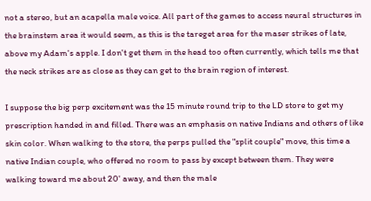not a stereo, but an acapella male voice. All part of the games to access neural structures in the brainstem area it would seem, as this is the tareget area for the maser strikes of late, above my Adam's apple. I don't get them in the head too often currently, which tells me that the neck strikes are as close as they can get to the brain region of interest.

I suppose the big perp excitement was the 15 minute round trip to the LD store to get my prescription handed in and filled. There was an emphasis on native Indians and others of like skin color. When walking to the store, the perps pulled the "split couple" move, this time a native Indian couple, who offered no room to pass by except between them. They were walking toward me about 20' away, and then the male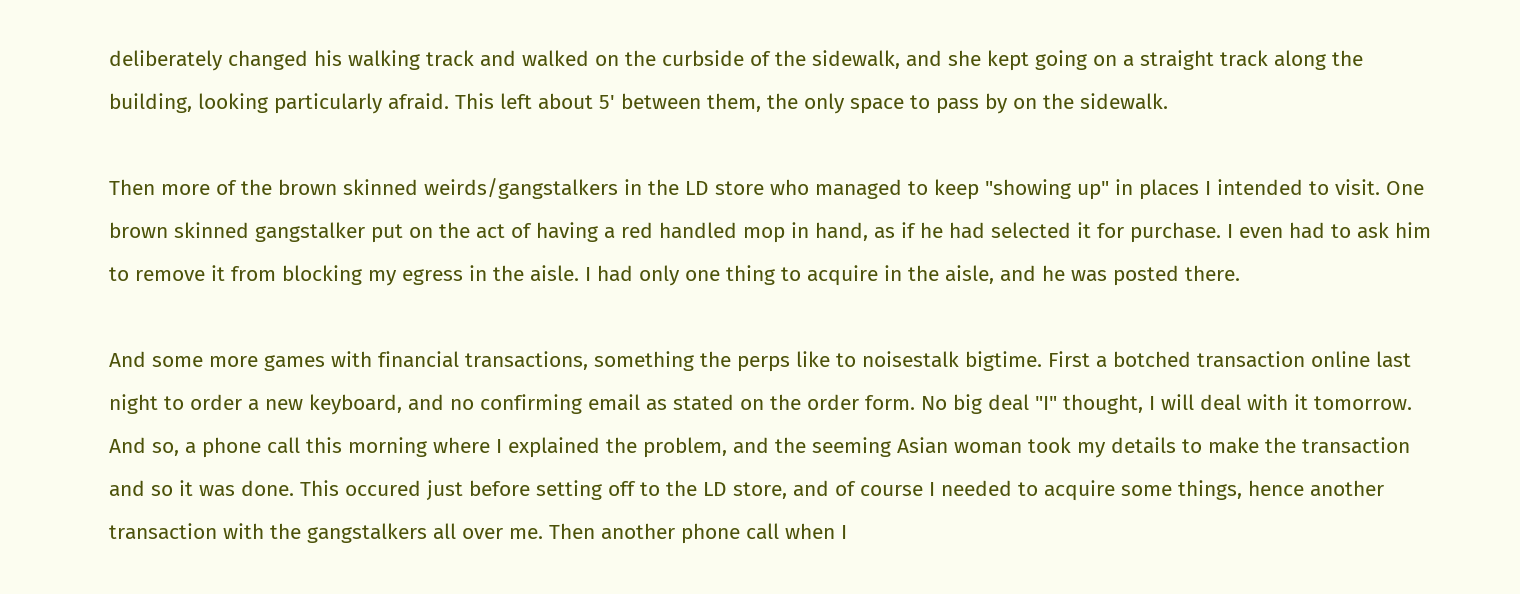deliberately changed his walking track and walked on the curbside of the sidewalk, and she kept going on a straight track along the building, looking particularly afraid. This left about 5' between them, the only space to pass by on the sidewalk.

Then more of the brown skinned weirds/gangstalkers in the LD store who managed to keep "showing up" in places I intended to visit. One brown skinned gangstalker put on the act of having a red handled mop in hand, as if he had selected it for purchase. I even had to ask him to remove it from blocking my egress in the aisle. I had only one thing to acquire in the aisle, and he was posted there.

And some more games with financial transactions, something the perps like to noisestalk bigtime. First a botched transaction online last night to order a new keyboard, and no confirming email as stated on the order form. No big deal "I" thought, I will deal with it tomorrow. And so, a phone call this morning where I explained the problem, and the seeming Asian woman took my details to make the transaction and so it was done. This occured just before setting off to the LD store, and of course I needed to acquire some things, hence another transaction with the gangstalkers all over me. Then another phone call when I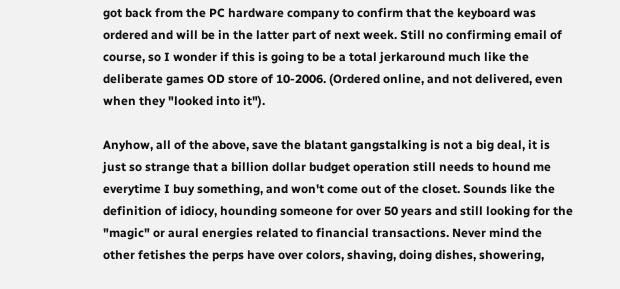got back from the PC hardware company to confirm that the keyboard was ordered and will be in the latter part of next week. Still no confirming email of course, so I wonder if this is going to be a total jerkaround much like the deliberate games OD store of 10-2006. (Ordered online, and not delivered, even when they "looked into it").

Anyhow, all of the above, save the blatant gangstalking is not a big deal, it is just so strange that a billion dollar budget operation still needs to hound me everytime I buy something, and won't come out of the closet. Sounds like the definition of idiocy, hounding someone for over 50 years and still looking for the "magic" or aural energies related to financial transactions. Never mind the other fetishes the perps have over colors, shaving, doing dishes, showering,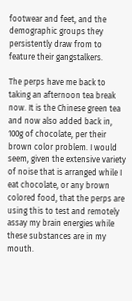footwear and feet, and the demographic groups they persistently draw from to feature their gangstalkers.

The perps have me back to taking an afternoon tea break now. It is the Chinese green tea and now also added back in, 100g of chocolate, per their brown color problem. I would seem, given the extensive variety of noise that is arranged while I eat chocolate, or any brown colored food, that the perps are using this to test and remotely assay my brain energies while these substances are in my mouth.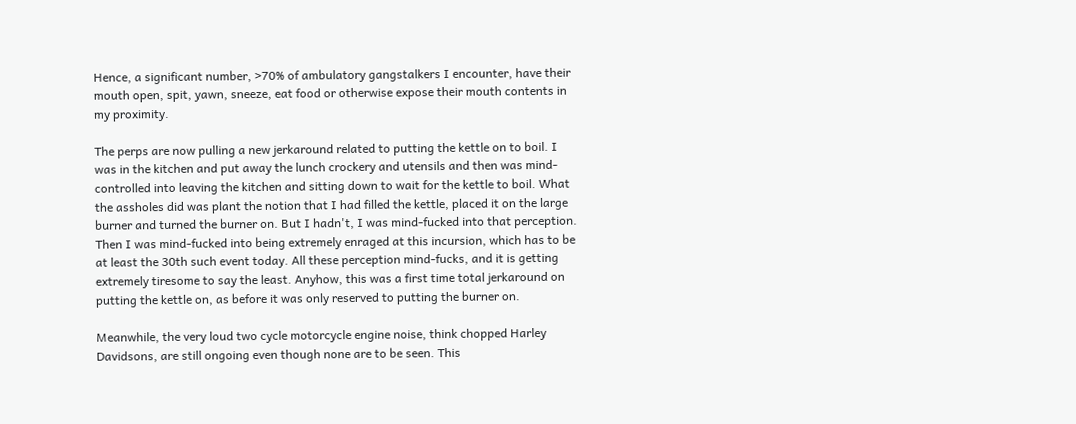Hence, a significant number, >70% of ambulatory gangstalkers I encounter, have their mouth open, spit, yawn, sneeze, eat food or otherwise expose their mouth contents in my proximity.

The perps are now pulling a new jerkaround related to putting the kettle on to boil. I was in the kitchen and put away the lunch crockery and utensils and then was mind-controlled into leaving the kitchen and sitting down to wait for the kettle to boil. What the assholes did was plant the notion that I had filled the kettle, placed it on the large burner and turned the burner on. But I hadn't, I was mind-fucked into that perception. Then I was mind-fucked into being extremely enraged at this incursion, which has to be at least the 30th such event today. All these perception mind-fucks, and it is getting extremely tiresome to say the least. Anyhow, this was a first time total jerkaround on putting the kettle on, as before it was only reserved to putting the burner on.

Meanwhile, the very loud two cycle motorcycle engine noise, think chopped Harley Davidsons, are still ongoing even though none are to be seen. This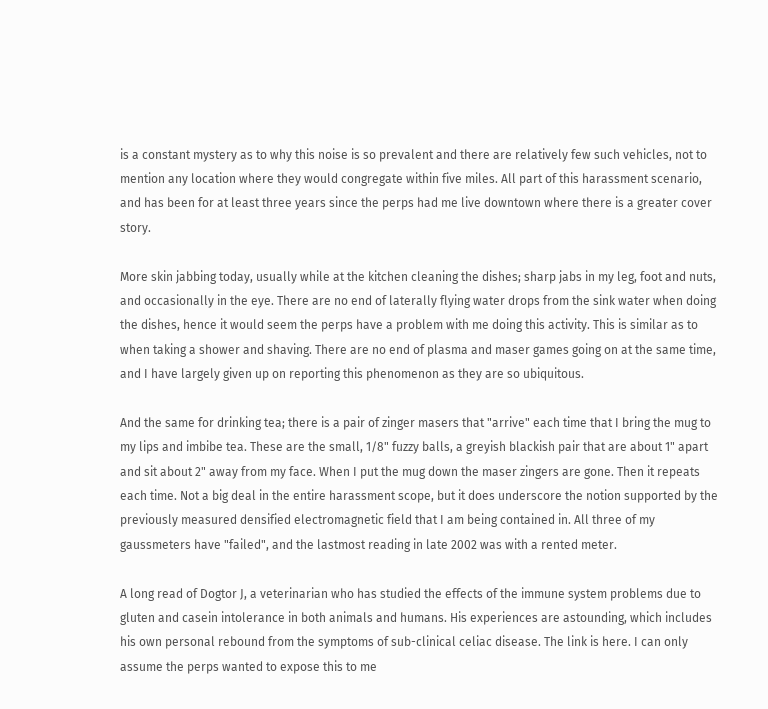is a constant mystery as to why this noise is so prevalent and there are relatively few such vehicles, not to mention any location where they would congregate within five miles. All part of this harassment scenario, and has been for at least three years since the perps had me live downtown where there is a greater cover story.

More skin jabbing today, usually while at the kitchen cleaning the dishes; sharp jabs in my leg, foot and nuts, and occasionally in the eye. There are no end of laterally flying water drops from the sink water when doing the dishes, hence it would seem the perps have a problem with me doing this activity. This is similar as to when taking a shower and shaving. There are no end of plasma and maser games going on at the same time, and I have largely given up on reporting this phenomenon as they are so ubiquitous.

And the same for drinking tea; there is a pair of zinger masers that "arrive" each time that I bring the mug to my lips and imbibe tea. These are the small, 1/8" fuzzy balls, a greyish blackish pair that are about 1" apart and sit about 2" away from my face. When I put the mug down the maser zingers are gone. Then it repeats each time. Not a big deal in the entire harassment scope, but it does underscore the notion supported by the previously measured densified electromagnetic field that I am being contained in. All three of my gaussmeters have "failed", and the lastmost reading in late 2002 was with a rented meter.

A long read of Dogtor J, a veterinarian who has studied the effects of the immune system problems due to gluten and casein intolerance in both animals and humans. His experiences are astounding, which includes his own personal rebound from the symptoms of sub-clinical celiac disease. The link is here. I can only assume the perps wanted to expose this to me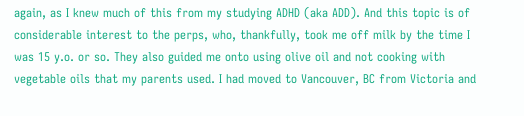again, as I knew much of this from my studying ADHD (aka ADD). And this topic is of considerable interest to the perps, who, thankfully, took me off milk by the time I was 15 y.o. or so. They also guided me onto using olive oil and not cooking with vegetable oils that my parents used. I had moved to Vancouver, BC from Victoria and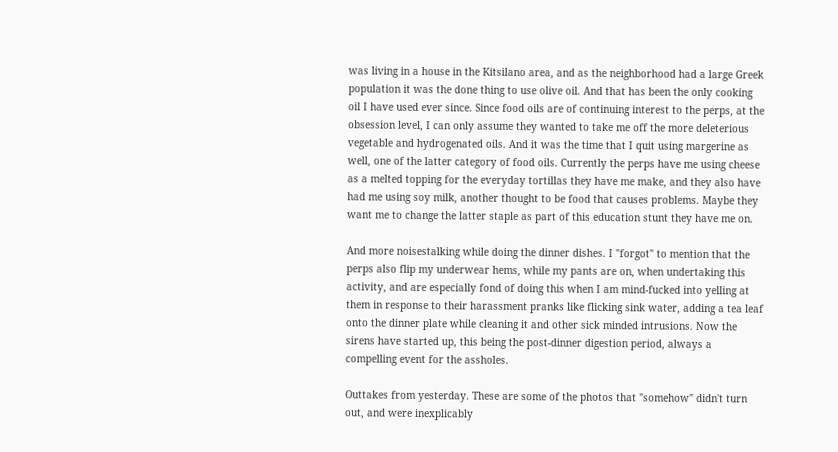was living in a house in the Kitsilano area, and as the neighborhood had a large Greek population it was the done thing to use olive oil. And that has been the only cooking oil I have used ever since. Since food oils are of continuing interest to the perps, at the obsession level, I can only assume they wanted to take me off the more deleterious vegetable and hydrogenated oils. And it was the time that I quit using margerine as well, one of the latter category of food oils. Currently the perps have me using cheese as a melted topping for the everyday tortillas they have me make, and they also have had me using soy milk, another thought to be food that causes problems. Maybe they want me to change the latter staple as part of this education stunt they have me on.

And more noisestalking while doing the dinner dishes. I "forgot" to mention that the perps also flip my underwear hems, while my pants are on, when undertaking this activity, and are especially fond of doing this when I am mind-fucked into yelling at them in response to their harassment pranks like flicking sink water, adding a tea leaf onto the dinner plate while cleaning it and other sick minded intrusions. Now the sirens have started up, this being the post-dinner digestion period, always a compelling event for the assholes.

Outtakes from yesterday. These are some of the photos that "somehow" didn't turn out, and were inexplicably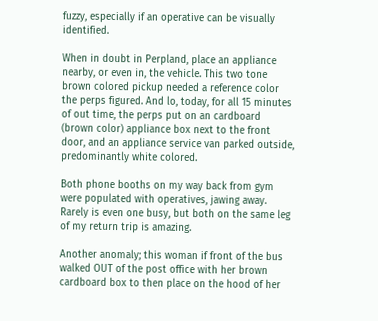fuzzy, especially if an operative can be visually identified.

When in doubt in Perpland, place an appliance nearby, or even in, the vehicle. This two tone brown colored pickup needed a reference color the perps figured. And lo, today, for all 15 minutes of out time, the perps put on an cardboard (brown color) appliance box next to the front door, and an appliance service van parked outside, predominantly white colored.

Both phone booths on my way back from gym were populated with operatives, jawing away. Rarely is even one busy, but both on the same leg of my return trip is amazing.

Another anomaly; this woman if front of the bus walked OUT of the post office with her brown cardboard box to then place on the hood of her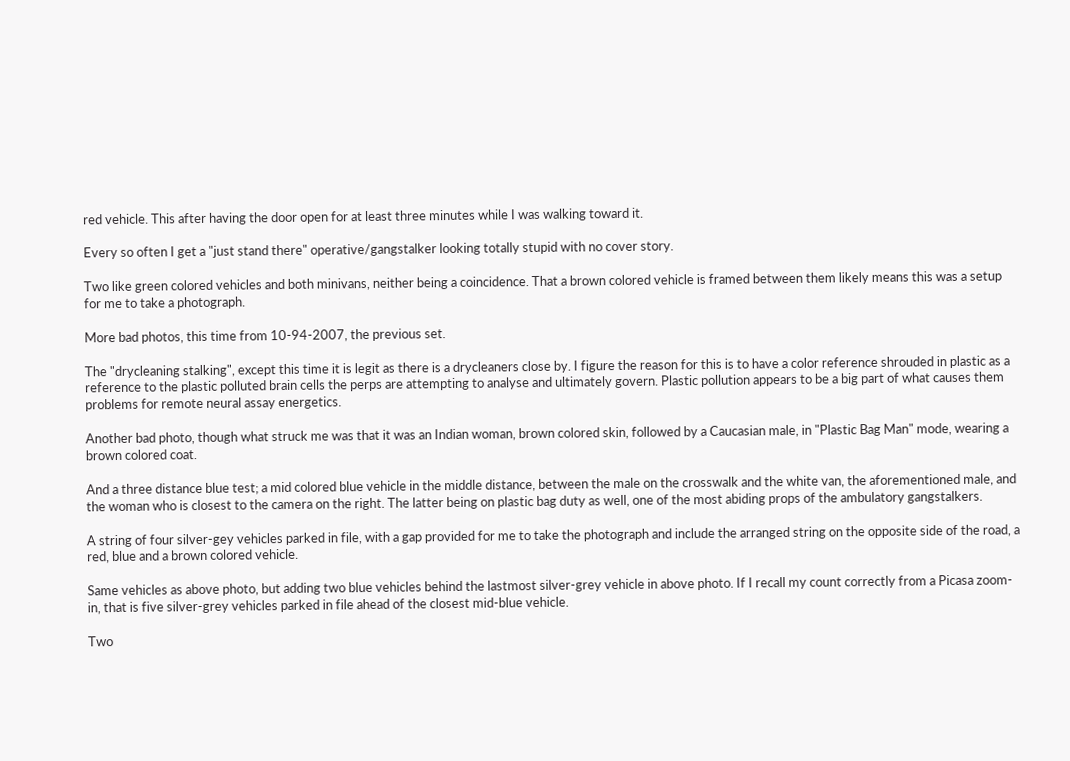red vehicle. This after having the door open for at least three minutes while I was walking toward it.

Every so often I get a "just stand there" operative/gangstalker looking totally stupid with no cover story.

Two like green colored vehicles and both minivans, neither being a coincidence. That a brown colored vehicle is framed between them likely means this was a setup for me to take a photograph.

More bad photos, this time from 10-94-2007, the previous set.

The "drycleaning stalking", except this time it is legit as there is a drycleaners close by. I figure the reason for this is to have a color reference shrouded in plastic as a reference to the plastic polluted brain cells the perps are attempting to analyse and ultimately govern. Plastic pollution appears to be a big part of what causes them problems for remote neural assay energetics.

Another bad photo, though what struck me was that it was an Indian woman, brown colored skin, followed by a Caucasian male, in "Plastic Bag Man" mode, wearing a brown colored coat.

And a three distance blue test; a mid colored blue vehicle in the middle distance, between the male on the crosswalk and the white van, the aforementioned male, and the woman who is closest to the camera on the right. The latter being on plastic bag duty as well, one of the most abiding props of the ambulatory gangstalkers.

A string of four silver-gey vehicles parked in file, with a gap provided for me to take the photograph and include the arranged string on the opposite side of the road, a red, blue and a brown colored vehicle.

Same vehicles as above photo, but adding two blue vehicles behind the lastmost silver-grey vehicle in above photo. If I recall my count correctly from a Picasa zoom-in, that is five silver-grey vehicles parked in file ahead of the closest mid-blue vehicle.

Two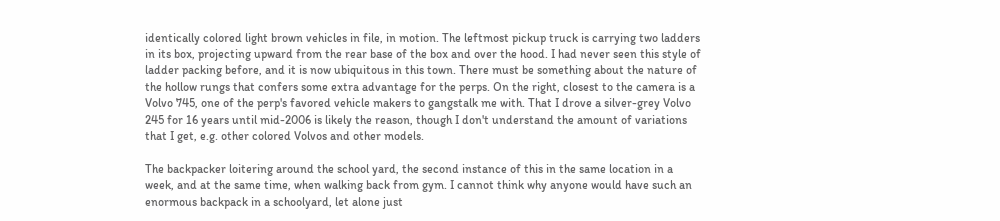identically colored light brown vehicles in file, in motion. The leftmost pickup truck is carrying two ladders in its box, projecting upward from the rear base of the box and over the hood. I had never seen this style of ladder packing before, and it is now ubiquitous in this town. There must be something about the nature of the hollow rungs that confers some extra advantage for the perps. On the right, closest to the camera is a Volvo 745, one of the perp's favored vehicle makers to gangstalk me with. That I drove a silver-grey Volvo 245 for 16 years until mid-2006 is likely the reason, though I don't understand the amount of variations that I get, e.g. other colored Volvos and other models.

The backpacker loitering around the school yard, the second instance of this in the same location in a week, and at the same time, when walking back from gym. I cannot think why anyone would have such an enormous backpack in a schoolyard, let alone just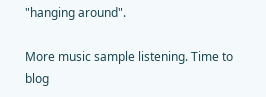"hanging around".

More music sample listening. Time to blog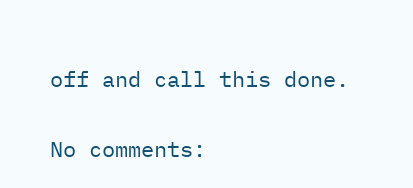off and call this done.

No comments: